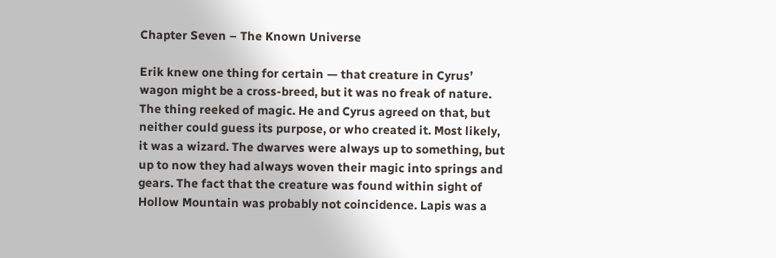Chapter Seven – The Known Universe

Erik knew one thing for certain — that creature in Cyrus’ wagon might be a cross-breed, but it was no freak of nature. The thing reeked of magic. He and Cyrus agreed on that, but neither could guess its purpose, or who created it. Most likely, it was a wizard. The dwarves were always up to something, but up to now they had always woven their magic into springs and gears. The fact that the creature was found within sight of Hollow Mountain was probably not coincidence. Lapis was a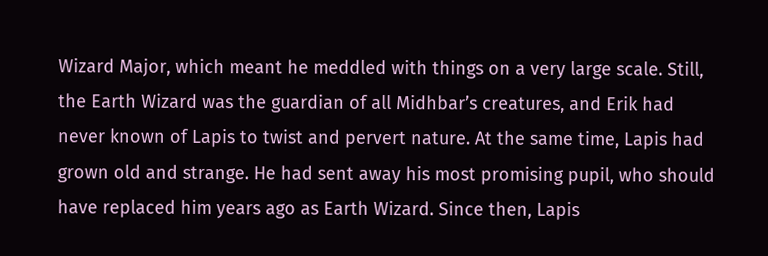Wizard Major, which meant he meddled with things on a very large scale. Still, the Earth Wizard was the guardian of all Midhbar’s creatures, and Erik had never known of Lapis to twist and pervert nature. At the same time, Lapis had grown old and strange. He had sent away his most promising pupil, who should have replaced him years ago as Earth Wizard. Since then, Lapis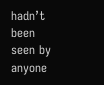hadn’t been seen by anyone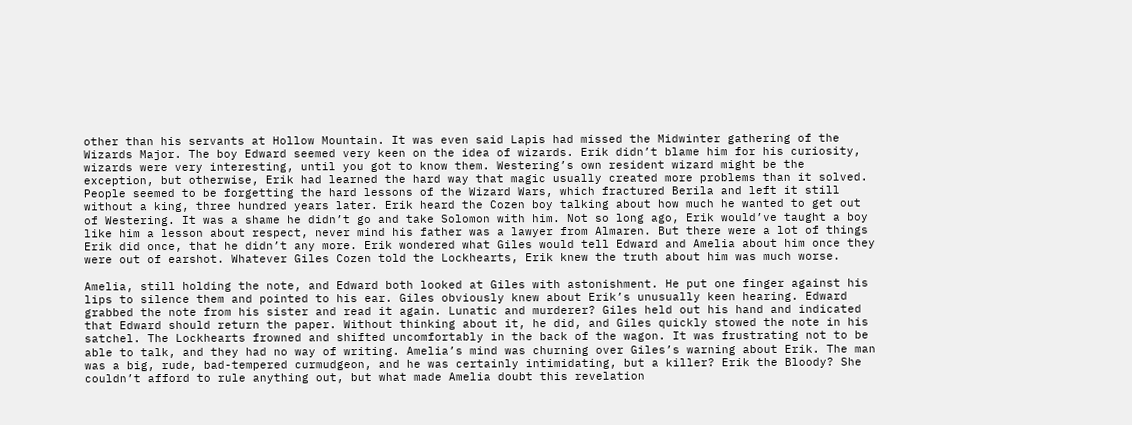other than his servants at Hollow Mountain. It was even said Lapis had missed the Midwinter gathering of the Wizards Major. The boy Edward seemed very keen on the idea of wizards. Erik didn’t blame him for his curiosity, wizards were very interesting, until you got to know them. Westering’s own resident wizard might be the exception, but otherwise, Erik had learned the hard way that magic usually created more problems than it solved. People seemed to be forgetting the hard lessons of the Wizard Wars, which fractured Berila and left it still without a king, three hundred years later. Erik heard the Cozen boy talking about how much he wanted to get out of Westering. It was a shame he didn’t go and take Solomon with him. Not so long ago, Erik would’ve taught a boy like him a lesson about respect, never mind his father was a lawyer from Almaren. But there were a lot of things Erik did once, that he didn’t any more. Erik wondered what Giles would tell Edward and Amelia about him once they were out of earshot. Whatever Giles Cozen told the Lockhearts, Erik knew the truth about him was much worse.

Amelia, still holding the note, and Edward both looked at Giles with astonishment. He put one finger against his lips to silence them and pointed to his ear. Giles obviously knew about Erik’s unusually keen hearing. Edward grabbed the note from his sister and read it again. Lunatic and murderer? Giles held out his hand and indicated that Edward should return the paper. Without thinking about it, he did, and Giles quickly stowed the note in his satchel. The Lockhearts frowned and shifted uncomfortably in the back of the wagon. It was frustrating not to be able to talk, and they had no way of writing. Amelia’s mind was churning over Giles’s warning about Erik. The man was a big, rude, bad-tempered curmudgeon, and he was certainly intimidating, but a killer? Erik the Bloody? She couldn’t afford to rule anything out, but what made Amelia doubt this revelation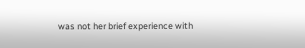was not her brief experience with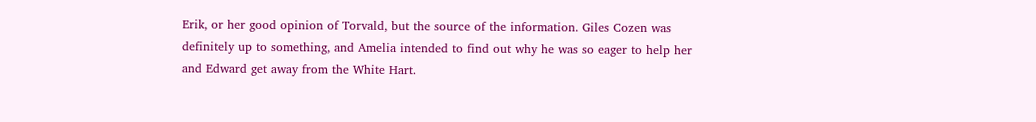Erik, or her good opinion of Torvald, but the source of the information. Giles Cozen was definitely up to something, and Amelia intended to find out why he was so eager to help her and Edward get away from the White Hart.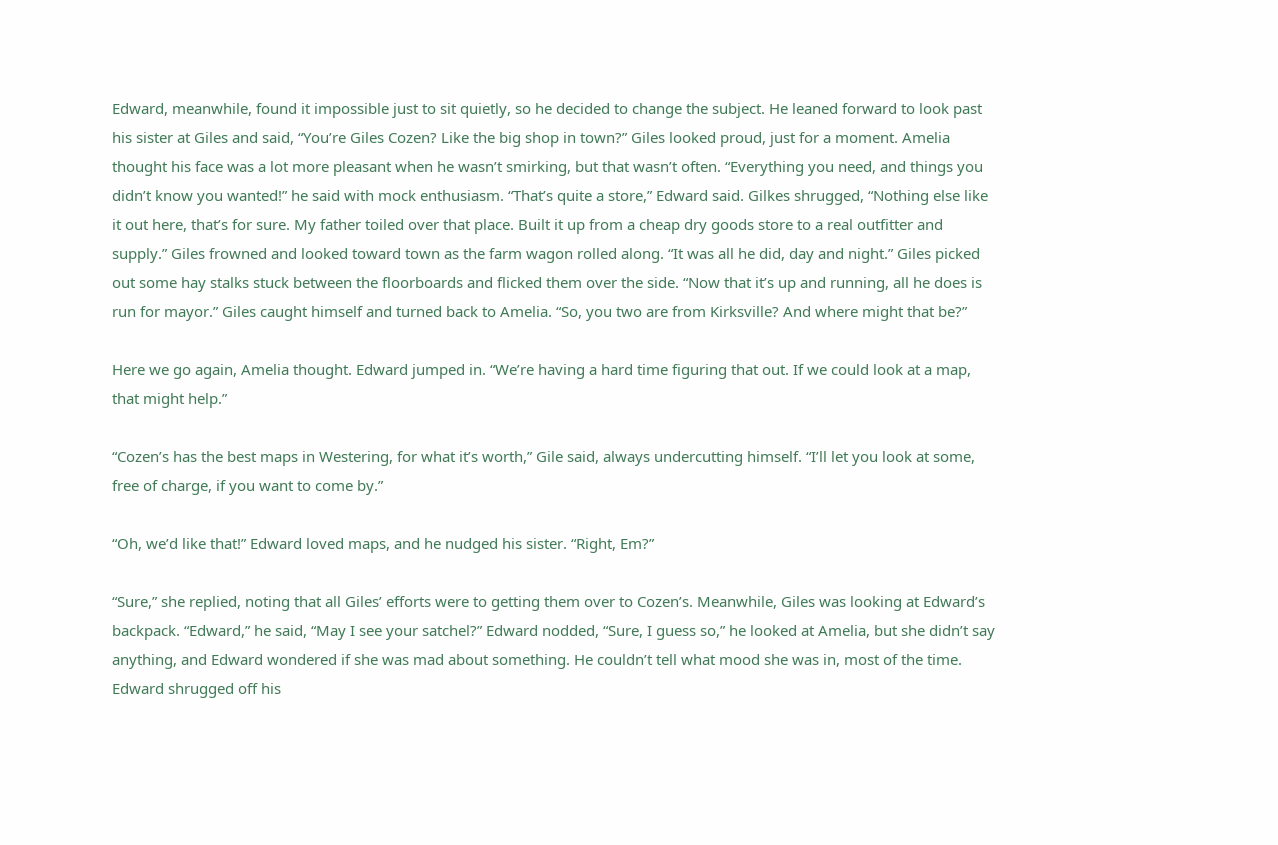Edward, meanwhile, found it impossible just to sit quietly, so he decided to change the subject. He leaned forward to look past his sister at Giles and said, “You’re Giles Cozen? Like the big shop in town?” Giles looked proud, just for a moment. Amelia thought his face was a lot more pleasant when he wasn’t smirking, but that wasn’t often. “Everything you need, and things you didn’t know you wanted!” he said with mock enthusiasm. “That’s quite a store,” Edward said. Gilkes shrugged, “Nothing else like it out here, that’s for sure. My father toiled over that place. Built it up from a cheap dry goods store to a real outfitter and supply.” Giles frowned and looked toward town as the farm wagon rolled along. “It was all he did, day and night.” Giles picked out some hay stalks stuck between the floorboards and flicked them over the side. “Now that it’s up and running, all he does is run for mayor.” Giles caught himself and turned back to Amelia. “So, you two are from Kirksville? And where might that be?”

Here we go again, Amelia thought. Edward jumped in. “We’re having a hard time figuring that out. If we could look at a map, that might help.”

“Cozen’s has the best maps in Westering, for what it’s worth,” Gile said, always undercutting himself. “I’ll let you look at some, free of charge, if you want to come by.”

“Oh, we’d like that!” Edward loved maps, and he nudged his sister. “Right, Em?”

“Sure,” she replied, noting that all Giles’ efforts were to getting them over to Cozen’s. Meanwhile, Giles was looking at Edward’s backpack. “Edward,” he said, “May I see your satchel?” Edward nodded, “Sure, I guess so,” he looked at Amelia, but she didn’t say anything, and Edward wondered if she was mad about something. He couldn’t tell what mood she was in, most of the time. Edward shrugged off his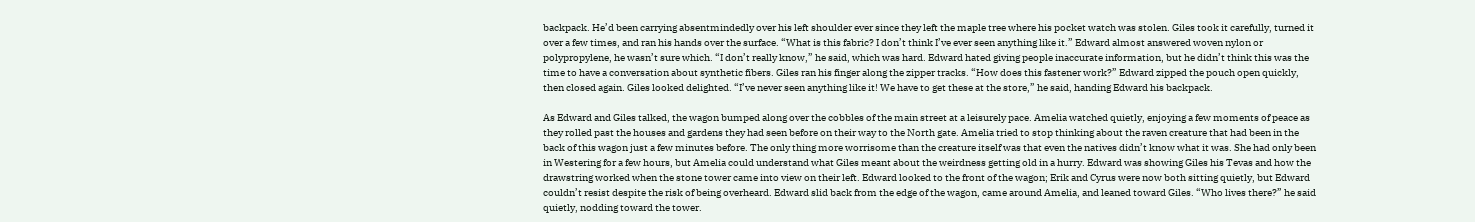backpack. He’d been carrying absentmindedly over his left shoulder ever since they left the maple tree where his pocket watch was stolen. Giles took it carefully, turned it over a few times, and ran his hands over the surface. “What is this fabric? I don’t think I’ve ever seen anything like it.” Edward almost answered woven nylon or polypropylene, he wasn’t sure which. “I don’t really know,” he said, which was hard. Edward hated giving people inaccurate information, but he didn’t think this was the time to have a conversation about synthetic fibers. Giles ran his finger along the zipper tracks. “How does this fastener work?” Edward zipped the pouch open quickly, then closed again. Giles looked delighted. “I’ve never seen anything like it! We have to get these at the store,” he said, handing Edward his backpack.

As Edward and Giles talked, the wagon bumped along over the cobbles of the main street at a leisurely pace. Amelia watched quietly, enjoying a few moments of peace as they rolled past the houses and gardens they had seen before on their way to the North gate. Amelia tried to stop thinking about the raven creature that had been in the back of this wagon just a few minutes before. The only thing more worrisome than the creature itself was that even the natives didn’t know what it was. She had only been in Westering for a few hours, but Amelia could understand what Giles meant about the weirdness getting old in a hurry. Edward was showing Giles his Tevas and how the drawstring worked when the stone tower came into view on their left. Edward looked to the front of the wagon; Erik and Cyrus were now both sitting quietly, but Edward couldn’t resist despite the risk of being overheard. Edward slid back from the edge of the wagon, came around Amelia, and leaned toward Giles. “Who lives there?” he said quietly, nodding toward the tower.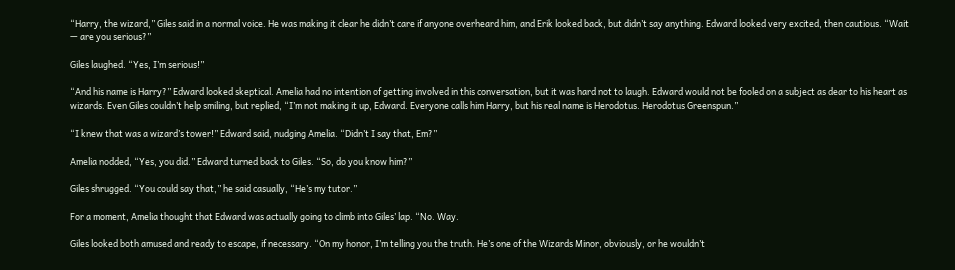“Harry, the wizard,” Giles said in a normal voice. He was making it clear he didn’t care if anyone overheard him, and Erik looked back, but didn’t say anything. Edward looked very excited, then cautious. “Wait — are you serious?”

Giles laughed. “Yes, I’m serious!”

“And his name is Harry?” Edward looked skeptical. Amelia had no intention of getting involved in this conversation, but it was hard not to laugh. Edward would not be fooled on a subject as dear to his heart as wizards. Even Giles couldn’t help smiling, but replied, “I’m not making it up, Edward. Everyone calls him Harry, but his real name is Herodotus. Herodotus Greenspun.”

“I knew that was a wizard’s tower!” Edward said, nudging Amelia. “Didn’t I say that, Em?”

Amelia nodded, “Yes, you did.” Edward turned back to Giles. “So, do you know him?”

Giles shrugged. “You could say that,” he said casually, “He’s my tutor.”

For a moment, Amelia thought that Edward was actually going to climb into Giles’ lap. “No. Way.

Giles looked both amused and ready to escape, if necessary. “On my honor, I’m telling you the truth. He’s one of the Wizards Minor, obviously, or he wouldn’t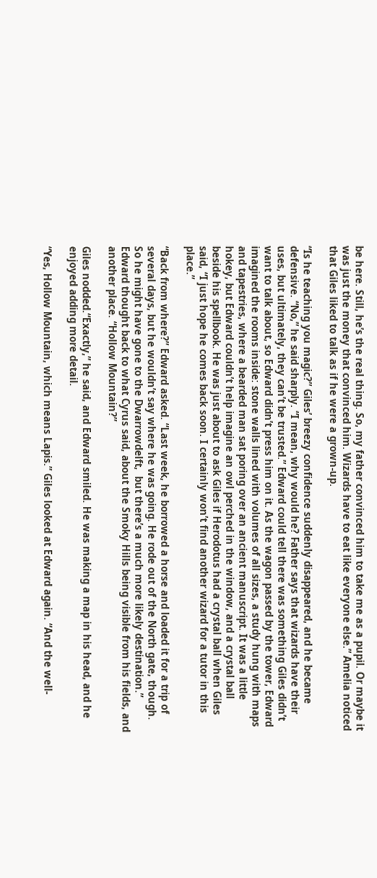be here. Still, he’s the real thing. So, my father convinced him to take me as a pupil. Or maybe it was just the money that convinced him. Wizards have to eat like everyone else.” Amelia noticed that Giles liked to talk as if he were a grown-up.

“Is he teaching you magic?” Giles’ breezy confidence suddenly disappeared, and he became defensive. “No,” he said sharply. “I mean, why would he? Father says that wizards have their uses, but ultimately, they can’t be trusted.” Edward could tell there was something Giles didn’t want to talk about, so Edward didn’t press him on it. As the wagon passed by the tower, Edward imagined the rooms inside: stone walls lined with volumes of all sizes, a study hung with maps and tapestries, where a bearded man sat poring over an ancient manuscript. It was a little hokey, but Edward couldn’t help imagine an owl perched in the window, and a crystal ball beside his spellbook. He was just about to ask Giles if Herodotus had a crystal ball when Giles said, “I just hope he comes back soon. I certainly won’t find another wizard for a tutor in this place.”

“Back from where?” Edward asked. “Last week, he borrowed a horse and loaded it for a trip of several days, but he wouldn’t say where he was going. He rode out of the North gate, though. So he might have gone to the Dwarrowdelft,  but there’s a much more likely destination.” Edward thought back to what Cyrus said, about the Smoky Hills being visible from his fields, and another place. “Hollow Mountain?”

Giles nodded.“Exactly,” he said, and Edward smiled. He was making a map in his head, and he enjoyed adding more detail.

“Yes, Hollow Mountain, which means Lapis.” Giles looked at Edward again. “And the well-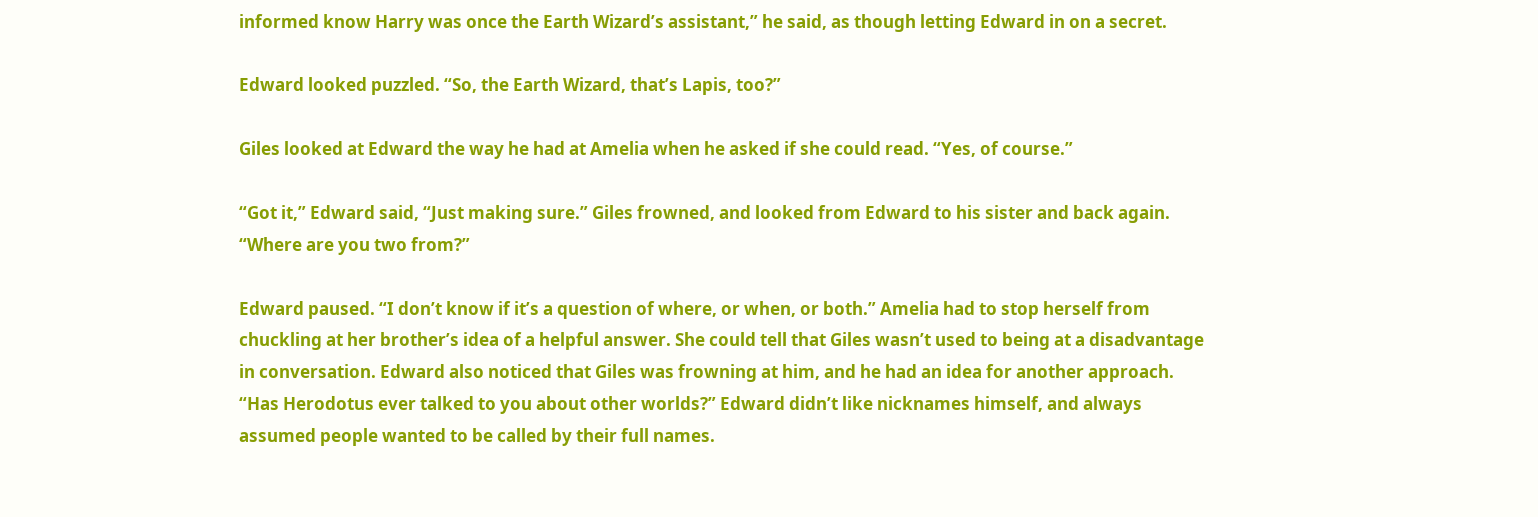informed know Harry was once the Earth Wizard’s assistant,” he said, as though letting Edward in on a secret.

Edward looked puzzled. “So, the Earth Wizard, that’s Lapis, too?”

Giles looked at Edward the way he had at Amelia when he asked if she could read. “Yes, of course.”

“Got it,” Edward said, “Just making sure.” Giles frowned, and looked from Edward to his sister and back again. “Where are you two from?”

Edward paused. “I don’t know if it’s a question of where, or when, or both.” Amelia had to stop herself from chuckling at her brother’s idea of a helpful answer. She could tell that Giles wasn’t used to being at a disadvantage in conversation. Edward also noticed that Giles was frowning at him, and he had an idea for another approach. “Has Herodotus ever talked to you about other worlds?” Edward didn’t like nicknames himself, and always assumed people wanted to be called by their full names.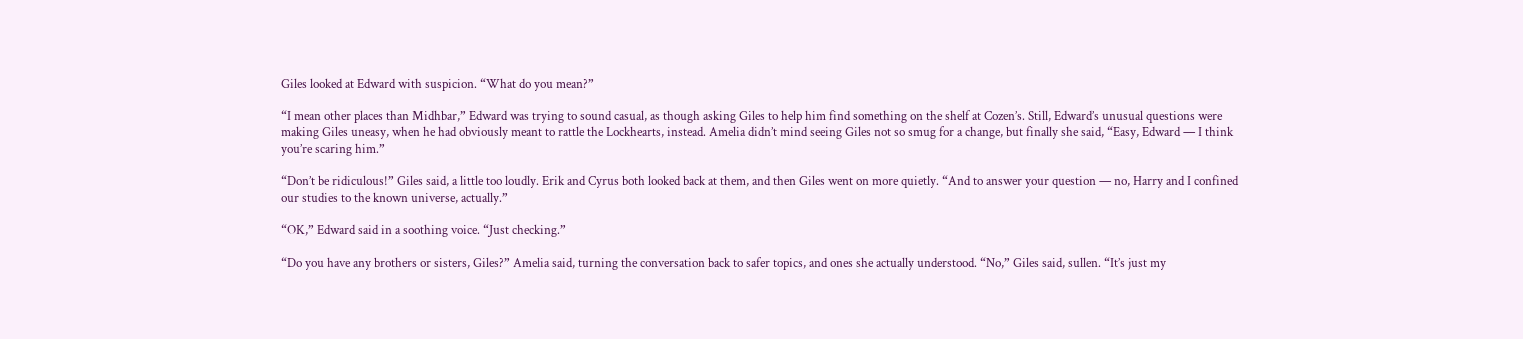Giles looked at Edward with suspicion. “What do you mean?”

“I mean other places than Midhbar,” Edward was trying to sound casual, as though asking Giles to help him find something on the shelf at Cozen’s. Still, Edward’s unusual questions were making Giles uneasy, when he had obviously meant to rattle the Lockhearts, instead. Amelia didn’t mind seeing Giles not so smug for a change, but finally she said, “Easy, Edward — I think you’re scaring him.”

“Don’t be ridiculous!” Giles said, a little too loudly. Erik and Cyrus both looked back at them, and then Giles went on more quietly. “And to answer your question — no, Harry and I confined our studies to the known universe, actually.”

“OK,” Edward said in a soothing voice. “Just checking.”

“Do you have any brothers or sisters, Giles?” Amelia said, turning the conversation back to safer topics, and ones she actually understood. “No,” Giles said, sullen. “It’s just my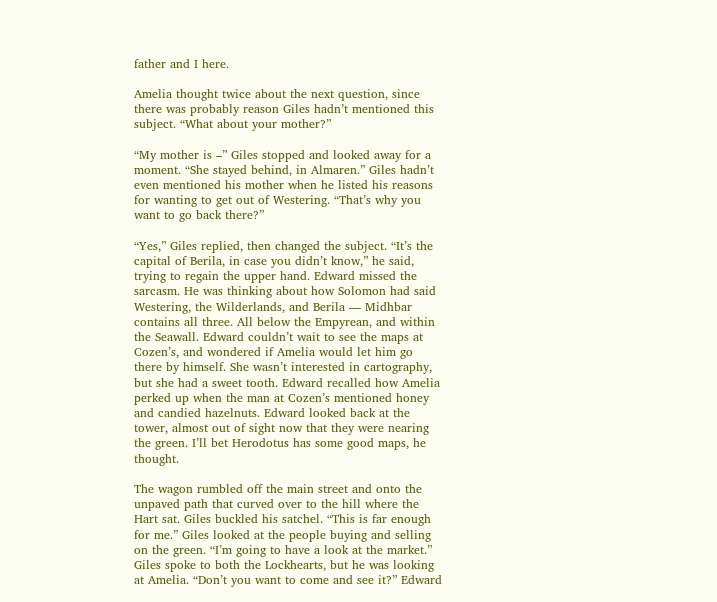father and I here.

Amelia thought twice about the next question, since there was probably reason Giles hadn’t mentioned this subject. “What about your mother?”

“My mother is –” Giles stopped and looked away for a moment. “She stayed behind, in Almaren.” Giles hadn’t even mentioned his mother when he listed his reasons for wanting to get out of Westering. “That’s why you want to go back there?”

“Yes,” Giles replied, then changed the subject. “It’s the capital of Berila, in case you didn’t know,” he said, trying to regain the upper hand. Edward missed the sarcasm. He was thinking about how Solomon had said Westering, the Wilderlands, and Berila — Midhbar contains all three. All below the Empyrean, and within the Seawall. Edward couldn’t wait to see the maps at Cozen’s, and wondered if Amelia would let him go there by himself. She wasn’t interested in cartography, but she had a sweet tooth. Edward recalled how Amelia perked up when the man at Cozen’s mentioned honey and candied hazelnuts. Edward looked back at the tower, almost out of sight now that they were nearing the green. I’ll bet Herodotus has some good maps, he thought.

The wagon rumbled off the main street and onto the unpaved path that curved over to the hill where the Hart sat. Giles buckled his satchel. “This is far enough for me.” Giles looked at the people buying and selling on the green. “I’m going to have a look at the market.” Giles spoke to both the Lockhearts, but he was looking at Amelia. “Don’t you want to come and see it?” Edward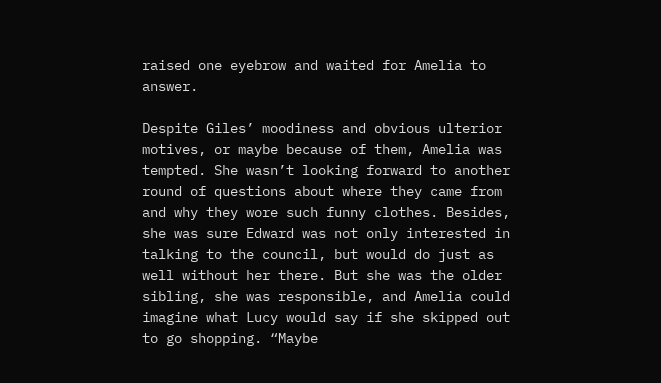raised one eyebrow and waited for Amelia to answer.

Despite Giles’ moodiness and obvious ulterior motives, or maybe because of them, Amelia was tempted. She wasn’t looking forward to another round of questions about where they came from and why they wore such funny clothes. Besides, she was sure Edward was not only interested in talking to the council, but would do just as well without her there. But she was the older sibling, she was responsible, and Amelia could imagine what Lucy would say if she skipped out to go shopping. “Maybe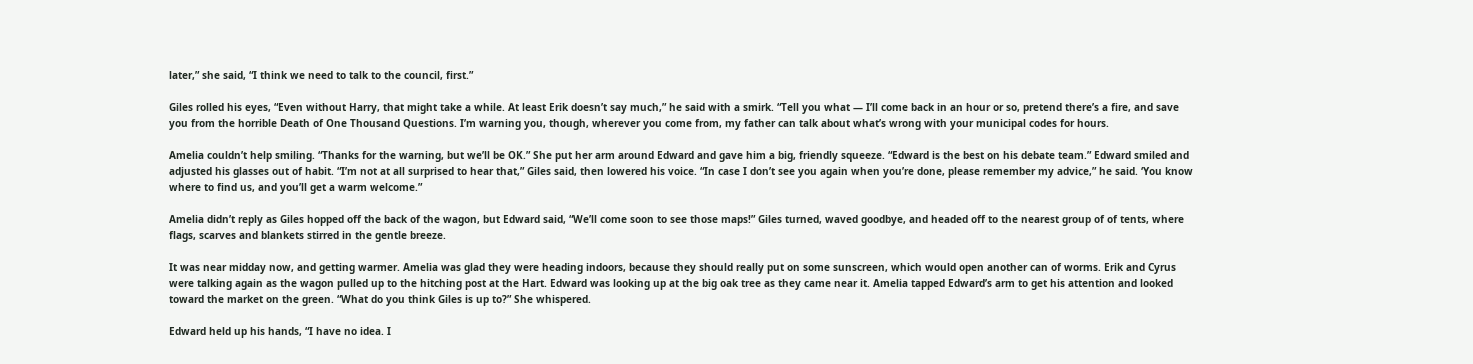later,” she said, “I think we need to talk to the council, first.”

Giles rolled his eyes, “Even without Harry, that might take a while. At least Erik doesn’t say much,” he said with a smirk. “Tell you what — I’ll come back in an hour or so, pretend there’s a fire, and save you from the horrible Death of One Thousand Questions. I’m warning you, though, wherever you come from, my father can talk about what’s wrong with your municipal codes for hours.

Amelia couldn’t help smiling. “Thanks for the warning, but we’ll be OK.” She put her arm around Edward and gave him a big, friendly squeeze. “Edward is the best on his debate team.” Edward smiled and adjusted his glasses out of habit. “I’m not at all surprised to hear that,” Giles said, then lowered his voice. “In case I don’t see you again when you’re done, please remember my advice,” he said. ‘You know where to find us, and you’ll get a warm welcome.”

Amelia didn’t reply as Giles hopped off the back of the wagon, but Edward said, “We’ll come soon to see those maps!” Giles turned, waved goodbye, and headed off to the nearest group of of tents, where flags, scarves and blankets stirred in the gentle breeze.

It was near midday now, and getting warmer. Amelia was glad they were heading indoors, because they should really put on some sunscreen, which would open another can of worms. Erik and Cyrus were talking again as the wagon pulled up to the hitching post at the Hart. Edward was looking up at the big oak tree as they came near it. Amelia tapped Edward’s arm to get his attention and looked toward the market on the green. “What do you think Giles is up to?” She whispered.

Edward held up his hands, “I have no idea. I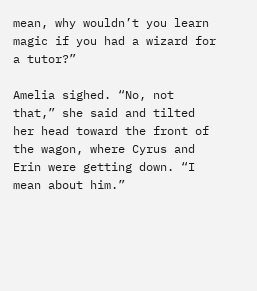mean, why wouldn’t you learn magic if you had a wizard for a tutor?”

Amelia sighed. “No, not that,” she said and tilted her head toward the front of the wagon, where Cyrus and Erin were getting down. “I mean about him.”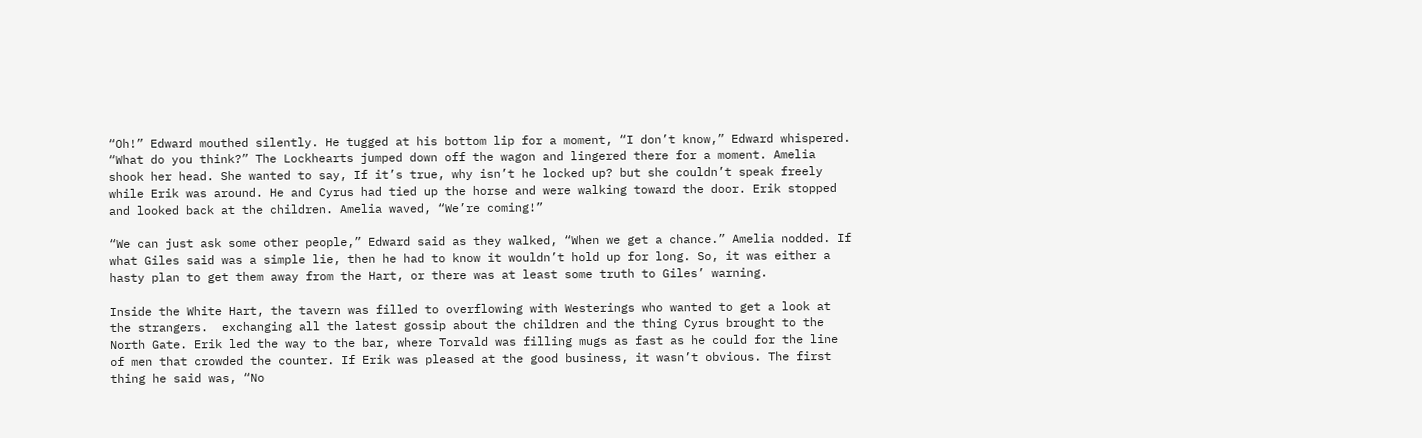“Oh!” Edward mouthed silently. He tugged at his bottom lip for a moment, “I don’t know,” Edward whispered. “What do you think?” The Lockhearts jumped down off the wagon and lingered there for a moment. Amelia shook her head. She wanted to say, If it’s true, why isn’t he locked up? but she couldn’t speak freely while Erik was around. He and Cyrus had tied up the horse and were walking toward the door. Erik stopped and looked back at the children. Amelia waved, “We’re coming!”

“We can just ask some other people,” Edward said as they walked, “When we get a chance.” Amelia nodded. If what Giles said was a simple lie, then he had to know it wouldn’t hold up for long. So, it was either a hasty plan to get them away from the Hart, or there was at least some truth to Giles’ warning.

Inside the White Hart, the tavern was filled to overflowing with Westerings who wanted to get a look at the strangers.  exchanging all the latest gossip about the children and the thing Cyrus brought to the North Gate. Erik led the way to the bar, where Torvald was filling mugs as fast as he could for the line of men that crowded the counter. If Erik was pleased at the good business, it wasn’t obvious. The first thing he said was, “No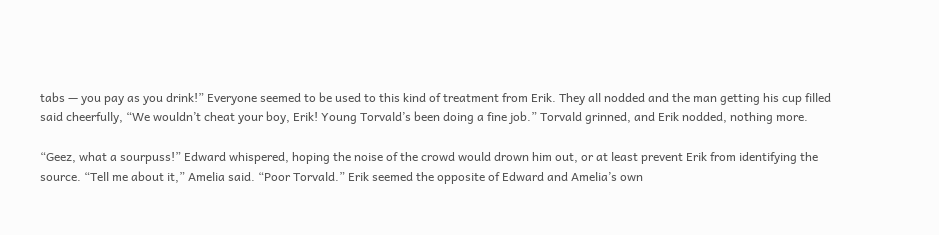tabs — you pay as you drink!” Everyone seemed to be used to this kind of treatment from Erik. They all nodded and the man getting his cup filled said cheerfully, “We wouldn’t cheat your boy, Erik! Young Torvald’s been doing a fine job.” Torvald grinned, and Erik nodded, nothing more.

“Geez, what a sourpuss!” Edward whispered, hoping the noise of the crowd would drown him out, or at least prevent Erik from identifying the source. “Tell me about it,” Amelia said. “Poor Torvald.” Erik seemed the opposite of Edward and Amelia’s own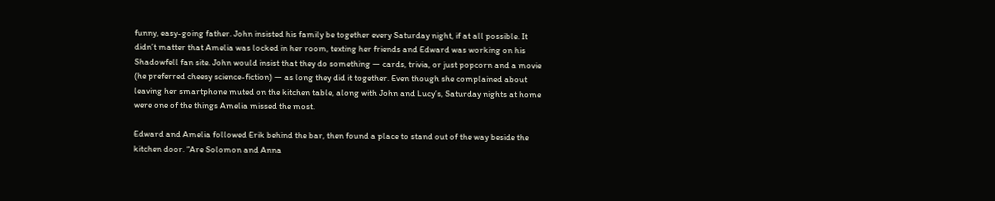funny, easy-going father. John insisted his family be together every Saturday night, if at all possible. It didn’t matter that Amelia was locked in her room, texting her friends and Edward was working on his Shadowfell fan site. John would insist that they do something — cards, trivia, or just popcorn and a movie (he preferred cheesy science-fiction) — as long they did it together. Even though she complained about leaving her smartphone muted on the kitchen table, along with John and Lucy’s, Saturday nights at home were one of the things Amelia missed the most.

Edward and Amelia followed Erik behind the bar, then found a place to stand out of the way beside the kitchen door. “Are Solomon and Anna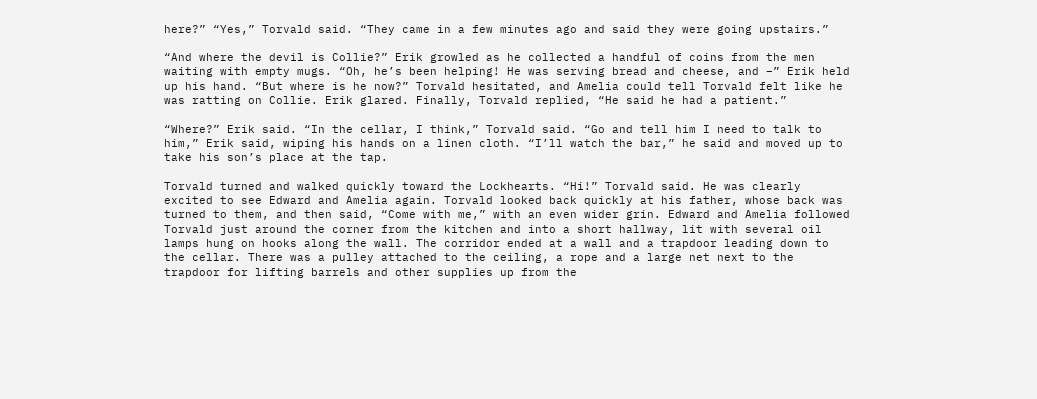here?” “Yes,” Torvald said. “They came in a few minutes ago and said they were going upstairs.”

“And where the devil is Collie?” Erik growled as he collected a handful of coins from the men waiting with empty mugs. “Oh, he’s been helping! He was serving bread and cheese, and –” Erik held up his hand. “But where is he now?” Torvald hesitated, and Amelia could tell Torvald felt like he was ratting on Collie. Erik glared. Finally, Torvald replied, “He said he had a patient.”

“Where?” Erik said. “In the cellar, I think,” Torvald said. “Go and tell him I need to talk to him,” Erik said, wiping his hands on a linen cloth. “I’ll watch the bar,” he said and moved up to take his son’s place at the tap.

Torvald turned and walked quickly toward the Lockhearts. “Hi!” Torvald said. He was clearly excited to see Edward and Amelia again. Torvald looked back quickly at his father, whose back was turned to them, and then said, “Come with me,” with an even wider grin. Edward and Amelia followed Torvald just around the corner from the kitchen and into a short hallway, lit with several oil lamps hung on hooks along the wall. The corridor ended at a wall and a trapdoor leading down to the cellar. There was a pulley attached to the ceiling, a rope and a large net next to the trapdoor for lifting barrels and other supplies up from the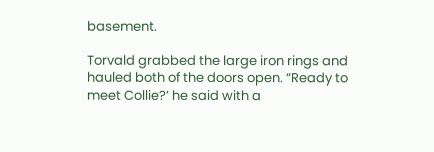basement.

Torvald grabbed the large iron rings and hauled both of the doors open. “Ready to meet Collie?’ he said with a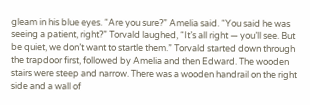gleam in his blue eyes. “Are you sure?” Amelia said. “You said he was seeing a patient, right?” Torvald laughed, “It’s all right — you’ll see. But be quiet, we don’t want to startle them.” Torvald started down through the trapdoor first, followed by Amelia and then Edward. The wooden stairs were steep and narrow. There was a wooden handrail on the right side and a wall of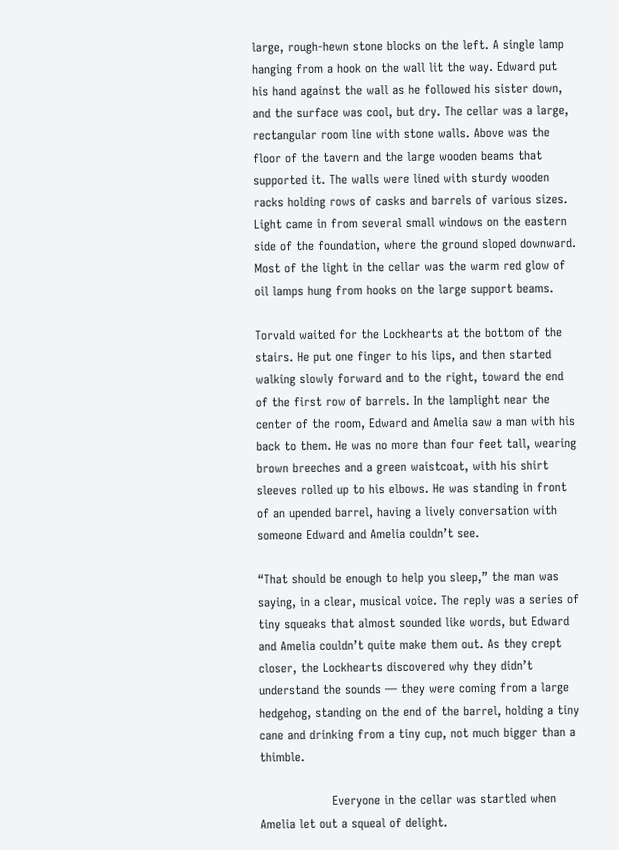large, rough-hewn stone blocks on the left. A single lamp hanging from a hook on the wall lit the way. Edward put his hand against the wall as he followed his sister down, and the surface was cool, but dry. The cellar was a large, rectangular room line with stone walls. Above was the floor of the tavern and the large wooden beams that supported it. The walls were lined with sturdy wooden racks holding rows of casks and barrels of various sizes. Light came in from several small windows on the eastern side of the foundation, where the ground sloped downward. Most of the light in the cellar was the warm red glow of oil lamps hung from hooks on the large support beams.

Torvald waited for the Lockhearts at the bottom of the stairs. He put one finger to his lips, and then started walking slowly forward and to the right, toward the end of the first row of barrels. In the lamplight near the center of the room, Edward and Amelia saw a man with his back to them. He was no more than four feet tall, wearing brown breeches and a green waistcoat, with his shirt sleeves rolled up to his elbows. He was standing in front of an upended barrel, having a lively conversation with someone Edward and Amelia couldn’t see.

“That should be enough to help you sleep,” the man was saying, in a clear, musical voice. The reply was a series of tiny squeaks that almost sounded like words, but Edward and Amelia couldn’t quite make them out. As they crept closer, the Lockhearts discovered why they didn’t understand the sounds — they were coming from a large hedgehog, standing on the end of the barrel, holding a tiny cane and drinking from a tiny cup, not much bigger than a thimble.

                  Everyone in the cellar was startled when Amelia let out a squeal of delight.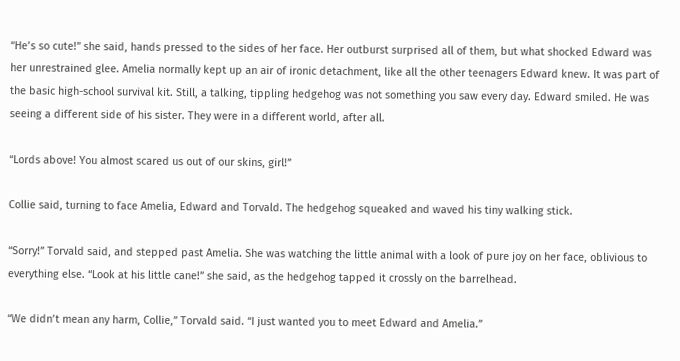“He’s so cute!” she said, hands pressed to the sides of her face. Her outburst surprised all of them, but what shocked Edward was her unrestrained glee. Amelia normally kept up an air of ironic detachment, like all the other teenagers Edward knew. It was part of the basic high-school survival kit. Still, a talking, tippling hedgehog was not something you saw every day. Edward smiled. He was seeing a different side of his sister. They were in a different world, after all.

“Lords above! You almost scared us out of our skins, girl!”

Collie said, turning to face Amelia, Edward and Torvald. The hedgehog squeaked and waved his tiny walking stick.

“Sorry!” Torvald said, and stepped past Amelia. She was watching the little animal with a look of pure joy on her face, oblivious to everything else. “Look at his little cane!” she said, as the hedgehog tapped it crossly on the barrelhead.

“We didn’t mean any harm, Collie,” Torvald said. “I just wanted you to meet Edward and Amelia.”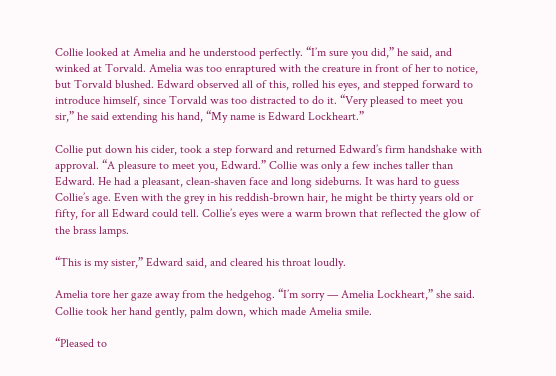Collie looked at Amelia and he understood perfectly. “I’m sure you did,” he said, and winked at Torvald. Amelia was too enraptured with the creature in front of her to notice, but Torvald blushed. Edward observed all of this, rolled his eyes, and stepped forward to introduce himself, since Torvald was too distracted to do it. “Very pleased to meet you sir,” he said extending his hand, “My name is Edward Lockheart.”

Collie put down his cider, took a step forward and returned Edward’s firm handshake with approval. “A pleasure to meet you, Edward.” Collie was only a few inches taller than Edward. He had a pleasant, clean-shaven face and long sideburns. It was hard to guess Collie’s age. Even with the grey in his reddish-brown hair, he might be thirty years old or fifty, for all Edward could tell. Collie’s eyes were a warm brown that reflected the glow of the brass lamps.

“This is my sister,” Edward said, and cleared his throat loudly.

Amelia tore her gaze away from the hedgehog. “I’m sorry — Amelia Lockheart,” she said. Collie took her hand gently, palm down, which made Amelia smile.

“Pleased to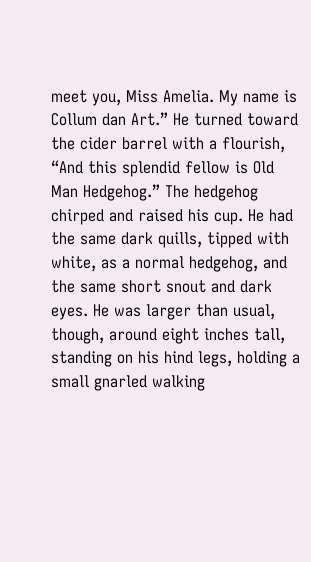meet you, Miss Amelia. My name is Collum dan Art.” He turned toward the cider barrel with a flourish, “And this splendid fellow is Old Man Hedgehog.” The hedgehog chirped and raised his cup. He had the same dark quills, tipped with white, as a normal hedgehog, and the same short snout and dark eyes. He was larger than usual, though, around eight inches tall, standing on his hind legs, holding a small gnarled walking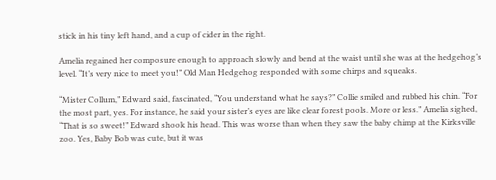stick in his tiny left hand, and a cup of cider in the right.

Amelia regained her composure enough to approach slowly and bend at the waist until she was at the hedgehog’s level. “It’s very nice to meet you!” Old Man Hedgehog responded with some chirps and squeaks.

“Mister Collum,” Edward said, fascinated, “You understand what he says?” Collie smiled and rubbed his chin. “For the most part, yes. For instance, he said your sister’s eyes are like clear forest pools. More or less.” Amelia sighed, “That is so sweet!” Edward shook his head. This was worse than when they saw the baby chimp at the Kirksville zoo. Yes, Baby Bob was cute, but it was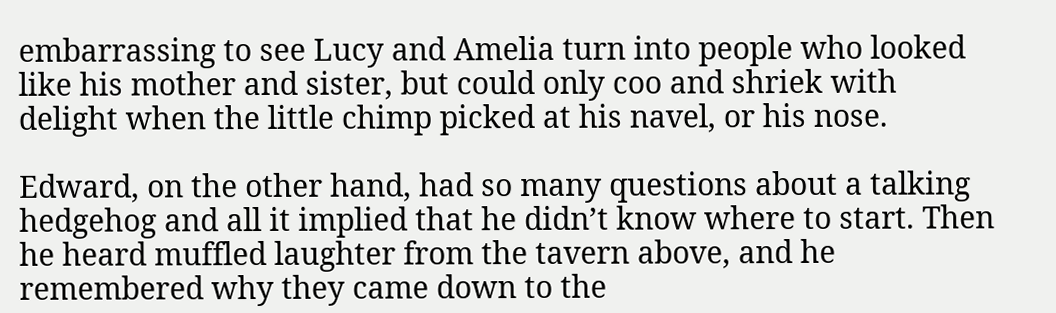embarrassing to see Lucy and Amelia turn into people who looked like his mother and sister, but could only coo and shriek with delight when the little chimp picked at his navel, or his nose.

Edward, on the other hand, had so many questions about a talking hedgehog and all it implied that he didn’t know where to start. Then he heard muffled laughter from the tavern above, and he remembered why they came down to the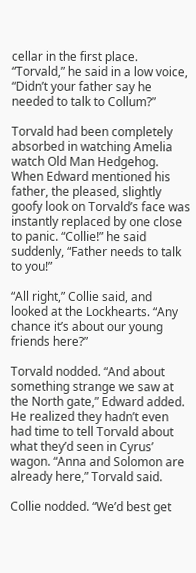cellar in the first place. “Torvald,” he said in a low voice, “Didn’t your father say he needed to talk to Collum?”

Torvald had been completely absorbed in watching Amelia watch Old Man Hedgehog. When Edward mentioned his father, the pleased, slightly goofy look on Torvald’s face was instantly replaced by one close to panic. “Collie!” he said suddenly, “Father needs to talk to you!”

“All right,” Collie said, and looked at the Lockhearts. “Any chance it’s about our young friends here?”

Torvald nodded. “And about something strange we saw at the North gate,” Edward added. He realized they hadn’t even had time to tell Torvald about what they’d seen in Cyrus’ wagon. “Anna and Solomon are already here,” Torvald said.

Collie nodded. “We’d best get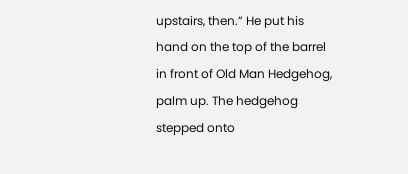upstairs, then.” He put his hand on the top of the barrel in front of Old Man Hedgehog, palm up. The hedgehog stepped onto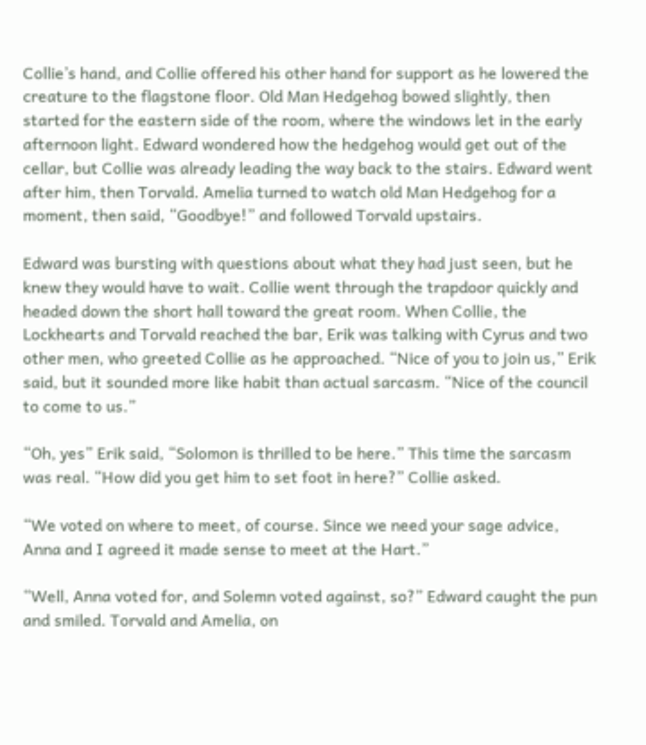Collie’s hand, and Collie offered his other hand for support as he lowered the creature to the flagstone floor. Old Man Hedgehog bowed slightly, then started for the eastern side of the room, where the windows let in the early afternoon light. Edward wondered how the hedgehog would get out of the cellar, but Collie was already leading the way back to the stairs. Edward went after him, then Torvald. Amelia turned to watch old Man Hedgehog for a moment, then said, “Goodbye!” and followed Torvald upstairs.

Edward was bursting with questions about what they had just seen, but he knew they would have to wait. Collie went through the trapdoor quickly and headed down the short hall toward the great room. When Collie, the Lockhearts and Torvald reached the bar, Erik was talking with Cyrus and two other men, who greeted Collie as he approached. “Nice of you to join us,” Erik said, but it sounded more like habit than actual sarcasm. “Nice of the council to come to us.”

“Oh, yes” Erik said, “Solomon is thrilled to be here.” This time the sarcasm was real. “How did you get him to set foot in here?” Collie asked.

“We voted on where to meet, of course. Since we need your sage advice, Anna and I agreed it made sense to meet at the Hart.”

“Well, Anna voted for, and Solemn voted against, so?” Edward caught the pun and smiled. Torvald and Amelia, on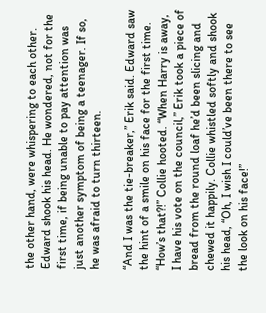the other hand, were whispering to each other. Edward shook his head. He wondered, not for the first time, if being unable to pay attention was just another symptom of being a teenager. If so, he was afraid to turn thirteen.

“And I was the tie-breaker,” Erik said. Edward saw the hint of a smile on his face for the first time. “How’s that?!” Collie hooted. “When Harry is away, I have his vote on the council,” Erik took a piece of bread from the round loaf he’d been slicing and chewed it happily. Collie whistled softly and shook his head, “Oh, I wish I could’ve been there to see the look on his face!”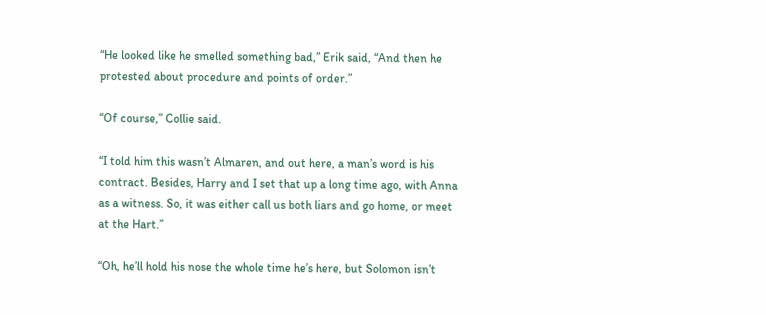“He looked like he smelled something bad,” Erik said, “And then he protested about procedure and points of order.”

“Of course,” Collie said.

“I told him this wasn’t Almaren, and out here, a man’s word is his contract. Besides, Harry and I set that up a long time ago, with Anna as a witness. So, it was either call us both liars and go home, or meet at the Hart.”

“Oh, he’ll hold his nose the whole time he’s here, but Solomon isn’t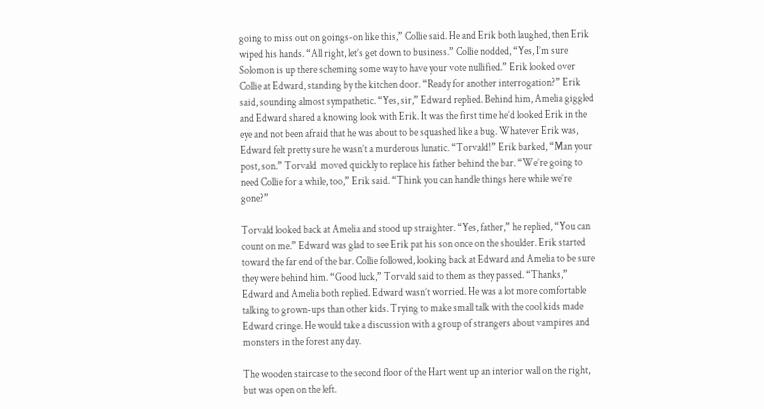going to miss out on goings-on like this,” Collie said. He and Erik both laughed, then Erik wiped his hands. “All right, let’s get down to business.” Collie nodded, “Yes, I’m sure Solomon is up there scheming some way to have your vote nullified.” Erik looked over Collie at Edward, standing by the kitchen door. “Ready for another interrogation?” Erik said, sounding almost sympathetic. “Yes, sir,” Edward replied. Behind him, Amelia giggled and Edward shared a knowing look with Erik. It was the first time he’d looked Erik in the eye and not been afraid that he was about to be squashed like a bug. Whatever Erik was, Edward felt pretty sure he wasn’t a murderous lunatic. “Torvald!” Erik barked, “Man your post, son.” Torvald  moved quickly to replace his father behind the bar. “We’re going to need Collie for a while, too,” Erik said. “Think you can handle things here while we’re gone?”

Torvald looked back at Amelia and stood up straighter. “Yes, father,” he replied, “You can count on me.” Edward was glad to see Erik pat his son once on the shoulder. Erik started toward the far end of the bar. Collie followed, looking back at Edward and Amelia to be sure they were behind him. “Good luck,” Torvald said to them as they passed. “Thanks,” Edward and Amelia both replied. Edward wasn’t worried. He was a lot more comfortable talking to grown-ups than other kids. Trying to make small talk with the cool kids made Edward cringe. He would take a discussion with a group of strangers about vampires and monsters in the forest any day.

The wooden staircase to the second floor of the Hart went up an interior wall on the right, but was open on the left.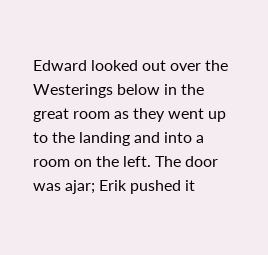Edward looked out over the Westerings below in the great room as they went up to the landing and into a room on the left. The door was ajar; Erik pushed it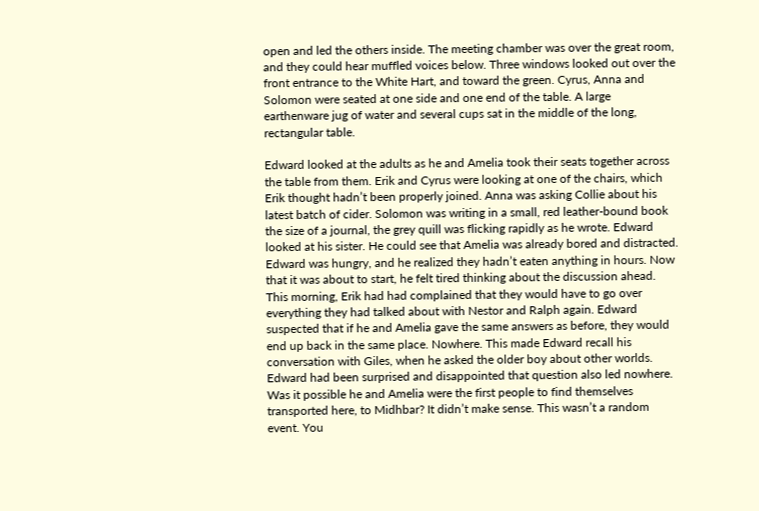open and led the others inside. The meeting chamber was over the great room, and they could hear muffled voices below. Three windows looked out over the front entrance to the White Hart, and toward the green. Cyrus, Anna and Solomon were seated at one side and one end of the table. A large earthenware jug of water and several cups sat in the middle of the long, rectangular table.

Edward looked at the adults as he and Amelia took their seats together across the table from them. Erik and Cyrus were looking at one of the chairs, which Erik thought hadn’t been properly joined. Anna was asking Collie about his latest batch of cider. Solomon was writing in a small, red leather-bound book the size of a journal, the grey quill was flicking rapidly as he wrote. Edward looked at his sister. He could see that Amelia was already bored and distracted. Edward was hungry, and he realized they hadn’t eaten anything in hours. Now that it was about to start, he felt tired thinking about the discussion ahead. This morning, Erik had had complained that they would have to go over everything they had talked about with Nestor and Ralph again. Edward suspected that if he and Amelia gave the same answers as before, they would end up back in the same place. Nowhere. This made Edward recall his conversation with Giles, when he asked the older boy about other worlds. Edward had been surprised and disappointed that question also led nowhere. Was it possible he and Amelia were the first people to find themselves transported here, to Midhbar? It didn’t make sense. This wasn’t a random event. You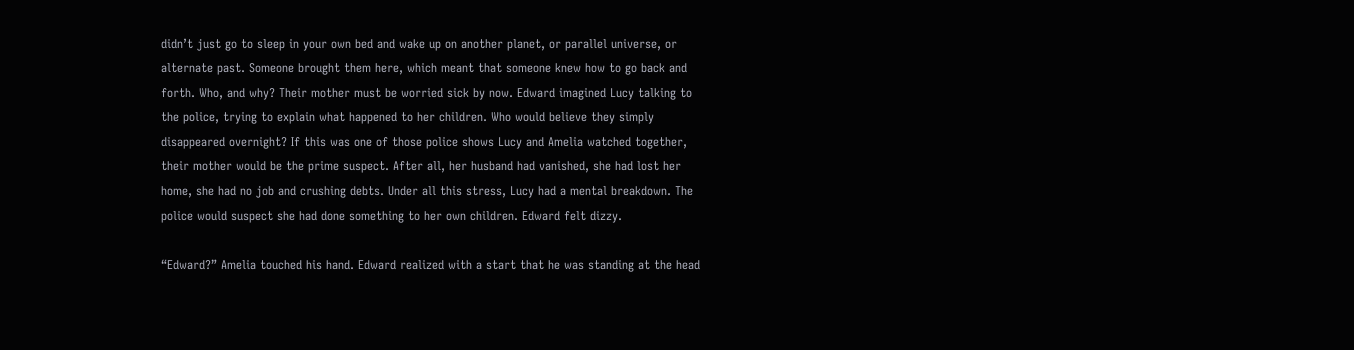didn’t just go to sleep in your own bed and wake up on another planet, or parallel universe, or alternate past. Someone brought them here, which meant that someone knew how to go back and forth. Who, and why? Their mother must be worried sick by now. Edward imagined Lucy talking to the police, trying to explain what happened to her children. Who would believe they simply disappeared overnight? If this was one of those police shows Lucy and Amelia watched together, their mother would be the prime suspect. After all, her husband had vanished, she had lost her home, she had no job and crushing debts. Under all this stress, Lucy had a mental breakdown. The police would suspect she had done something to her own children. Edward felt dizzy.

“Edward?” Amelia touched his hand. Edward realized with a start that he was standing at the head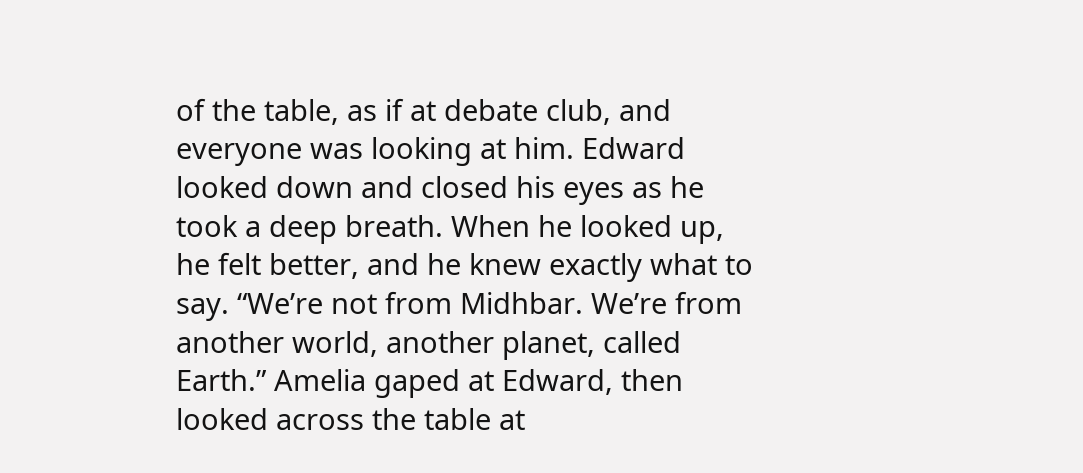of the table, as if at debate club, and everyone was looking at him. Edward looked down and closed his eyes as he took a deep breath. When he looked up, he felt better, and he knew exactly what to say. “We’re not from Midhbar. We’re from another world, another planet, called Earth.” Amelia gaped at Edward, then looked across the table at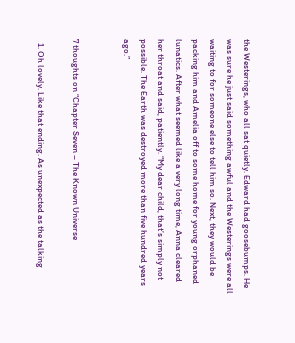the Westerings, who all sat quietly. Edward had goosebumps. He was sure he just said something awful and the Westerings were all waiting to for someone else to tell him so. Next, they would be packing him and Amelia off to some home for young orphaned lunatics. After what seemed like a very long time, Anna cleared her throat and said, patiently. “My dear child, that’s simply not possible. The Earth was destroyed more than five hundred years ago.”


7 thoughts on “Chapter Seven – The Known Universe

  1. Oh lovely. Like that ending. As unexpected as the talking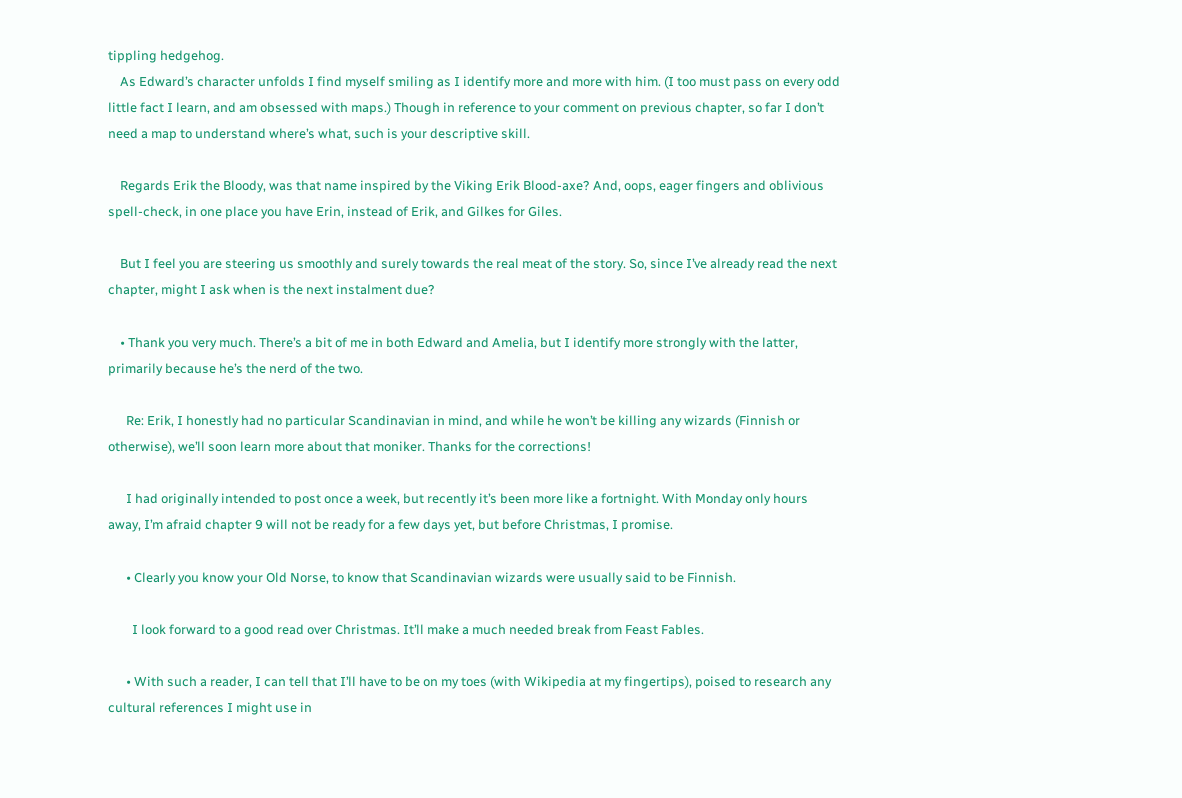tippling hedgehog.
    As Edward’s character unfolds I find myself smiling as I identify more and more with him. (I too must pass on every odd little fact I learn, and am obsessed with maps.) Though in reference to your comment on previous chapter, so far I don’t need a map to understand where’s what, such is your descriptive skill.

    Regards Erik the Bloody, was that name inspired by the Viking Erik Blood-axe? And, oops, eager fingers and oblivious spell-check, in one place you have Erin, instead of Erik, and Gilkes for Giles.

    But I feel you are steering us smoothly and surely towards the real meat of the story. So, since I’ve already read the next chapter, might I ask when is the next instalment due?

    • Thank you very much. There’s a bit of me in both Edward and Amelia, but I identify more strongly with the latter, primarily because he’s the nerd of the two.

      Re: Erik, I honestly had no particular Scandinavian in mind, and while he won’t be killing any wizards (Finnish or otherwise), we’ll soon learn more about that moniker. Thanks for the corrections!

      I had originally intended to post once a week, but recently it’s been more like a fortnight. With Monday only hours away, I’m afraid chapter 9 will not be ready for a few days yet, but before Christmas, I promise.

      • Clearly you know your Old Norse, to know that Scandinavian wizards were usually said to be Finnish.

        I look forward to a good read over Christmas. It’ll make a much needed break from Feast Fables.

      • With such a reader, I can tell that I’ll have to be on my toes (with Wikipedia at my fingertips), poised to research any cultural references I might use in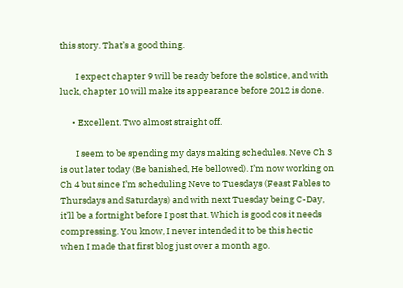this story. That’s a good thing.

        I expect chapter 9 will be ready before the solstice, and with luck, chapter 10 will make its appearance before 2012 is done.

      • Excellent. Two almost straight off.

        I seem to be spending my days making schedules. Neve Ch 3 is out later today (Be banished, He bellowed). I’m now working on Ch 4 but since I’m scheduling Neve to Tuesdays (Feast Fables to Thursdays and Saturdays) and with next Tuesday being C-Day, it’ll be a fortnight before I post that. Which is good cos it needs compressing. You know, I never intended it to be this hectic when I made that first blog just over a month ago.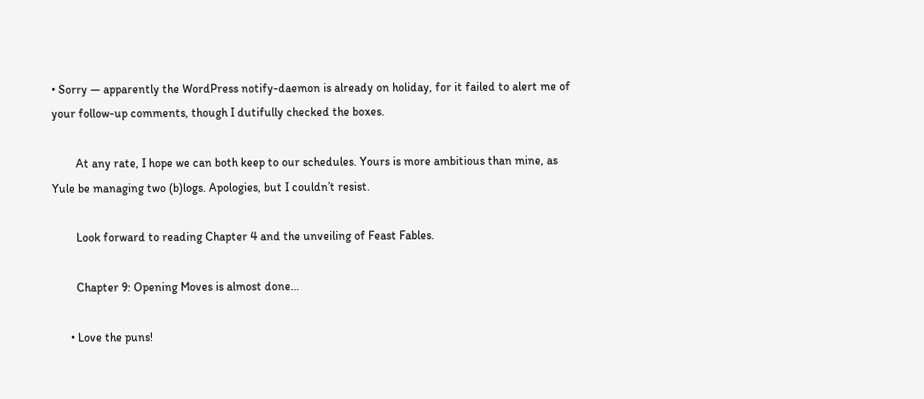• Sorry — apparently the WordPress notify-daemon is already on holiday, for it failed to alert me of your follow-up comments, though I dutifully checked the boxes.

        At any rate, I hope we can both keep to our schedules. Yours is more ambitious than mine, as Yule be managing two (b)logs. Apologies, but I couldn’t resist.

        Look forward to reading Chapter 4 and the unveiling of Feast Fables.

        Chapter 9: Opening Moves is almost done…

      • Love the puns!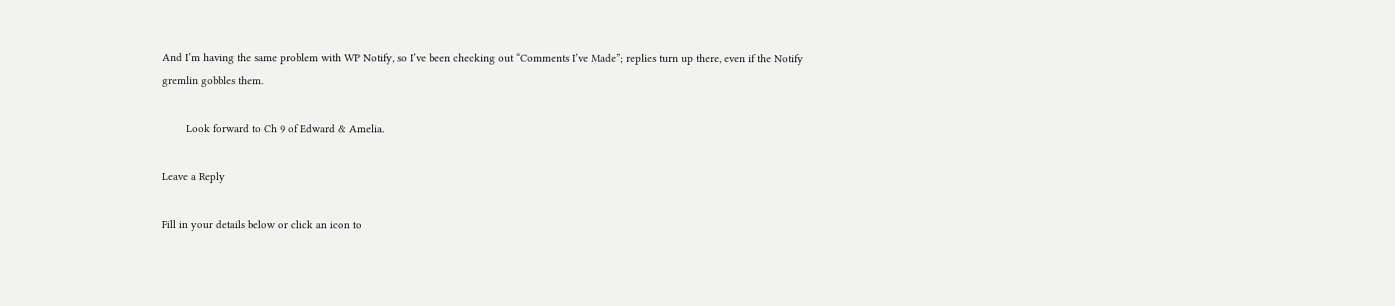And I’m having the same problem with WP Notify, so I’ve been checking out “Comments I’ve Made”; replies turn up there, even if the Notify gremlin gobbles them.

        Look forward to Ch 9 of Edward & Amelia.

Leave a Reply

Fill in your details below or click an icon to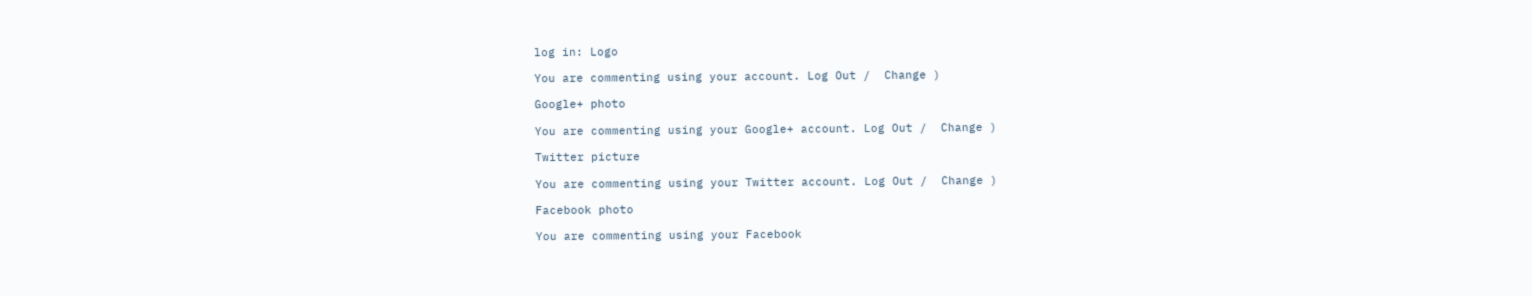log in: Logo

You are commenting using your account. Log Out /  Change )

Google+ photo

You are commenting using your Google+ account. Log Out /  Change )

Twitter picture

You are commenting using your Twitter account. Log Out /  Change )

Facebook photo

You are commenting using your Facebook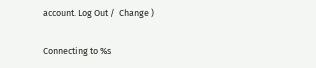account. Log Out /  Change )

Connecting to %s